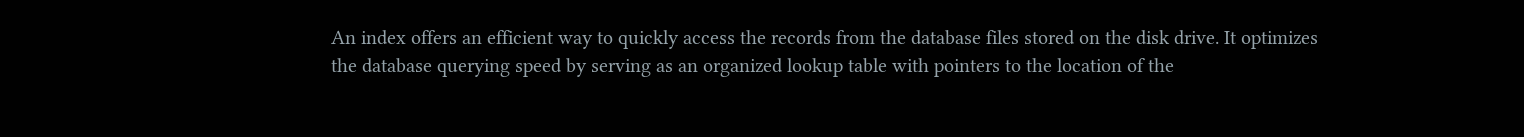An index offers an efficient way to quickly access the records from the database files stored on the disk drive. It optimizes the database querying speed by serving as an organized lookup table with pointers to the location of the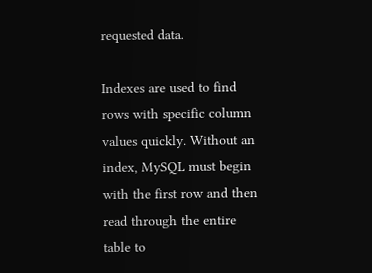requested data.

Indexes are used to find rows with specific column values quickly. Without an index, MySQL must begin with the first row and then read through the entire table to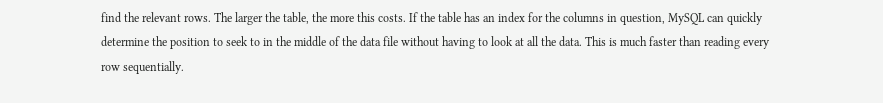find the relevant rows. The larger the table, the more this costs. If the table has an index for the columns in question, MySQL can quickly determine the position to seek to in the middle of the data file without having to look at all the data. This is much faster than reading every row sequentially.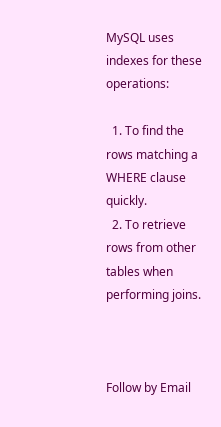MySQL uses indexes for these operations:

  1. To find the rows matching a WHERE clause quickly.
  2. To retrieve rows from other tables when performing joins.



Follow by Email